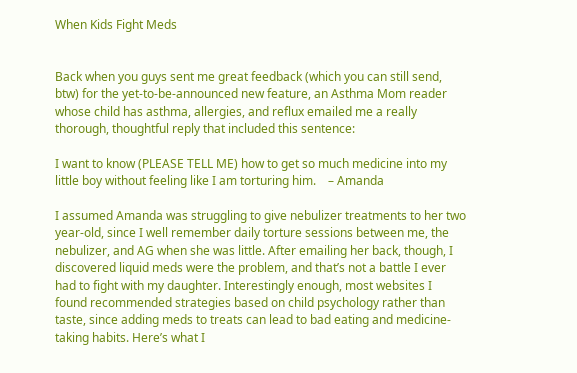When Kids Fight Meds


Back when you guys sent me great feedback (which you can still send, btw) for the yet-to-be-announced new feature, an Asthma Mom reader whose child has asthma, allergies, and reflux emailed me a really thorough, thoughtful reply that included this sentence:

I want to know (PLEASE TELL ME) how to get so much medicine into my little boy without feeling like I am torturing him.    – Amanda

I assumed Amanda was struggling to give nebulizer treatments to her two year-old, since I well remember daily torture sessions between me, the nebulizer, and AG when she was little. After emailing her back, though, I discovered liquid meds were the problem, and that’s not a battle I ever had to fight with my daughter. Interestingly enough, most websites I found recommended strategies based on child psychology rather than taste, since adding meds to treats can lead to bad eating and medicine-taking habits. Here’s what I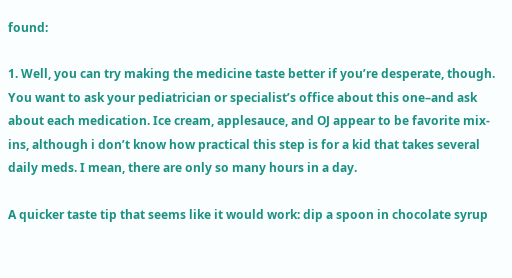found:

1. Well, you can try making the medicine taste better if you’re desperate, though.
You want to ask your pediatrician or specialist’s office about this one–and ask about each medication. Ice cream, applesauce, and OJ appear to be favorite mix-ins, although i don’t know how practical this step is for a kid that takes several daily meds. I mean, there are only so many hours in a day.

A quicker taste tip that seems like it would work: dip a spoon in chocolate syrup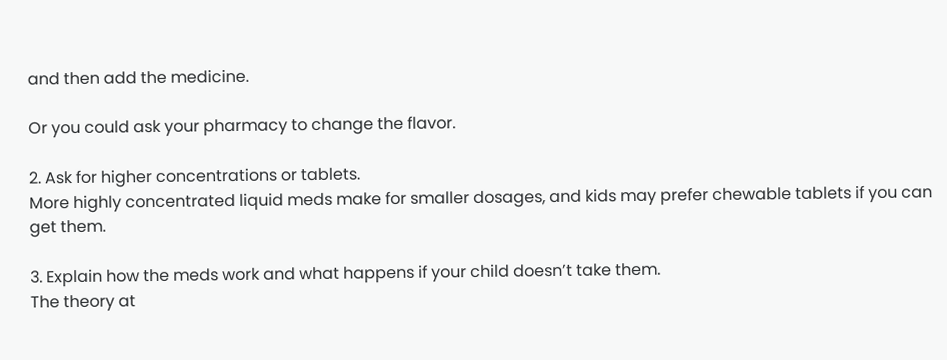and then add the medicine.

Or you could ask your pharmacy to change the flavor.

2. Ask for higher concentrations or tablets.
More highly concentrated liquid meds make for smaller dosages, and kids may prefer chewable tablets if you can get them.

3. Explain how the meds work and what happens if your child doesn’t take them.
The theory at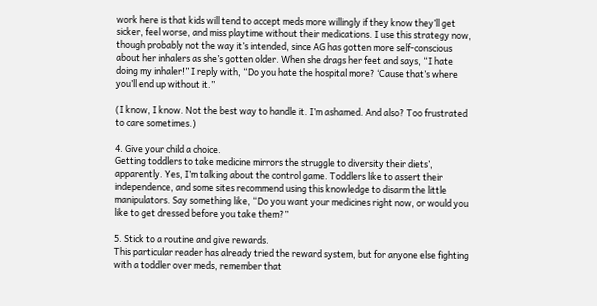work here is that kids will tend to accept meds more willingly if they know they’ll get sicker, feel worse, and miss playtime without their medications. I use this strategy now, though probably not the way it’s intended, since AG has gotten more self-conscious about her inhalers as she’s gotten older. When she drags her feet and says, “I hate doing my inhaler!” I reply with, “Do you hate the hospital more? ‘Cause that’s where you’ll end up without it.”

(I know, I know. Not the best way to handle it. I’m ashamed. And also? Too frustrated to care sometimes.)

4. Give your child a choice.
Getting toddlers to take medicine mirrors the struggle to diversity their diets’, apparently. Yes, I’m talking about the control game. Toddlers like to assert their independence, and some sites recommend using this knowledge to disarm the little manipulators. Say something like, “Do you want your medicines right now, or would you like to get dressed before you take them?”

5. Stick to a routine and give rewards.
This particular reader has already tried the reward system, but for anyone else fighting with a toddler over meds, remember that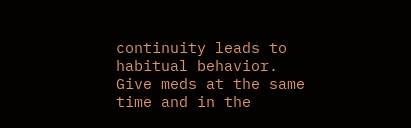continuity leads to habitual behavior. Give meds at the same time and in the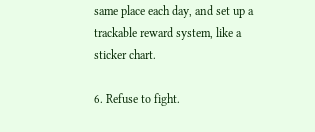same place each day, and set up a trackable reward system, like a sticker chart.

6. Refuse to fight.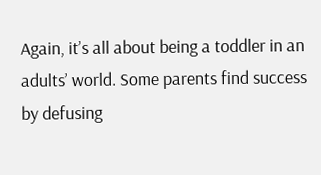Again, it’s all about being a toddler in an adults’ world. Some parents find success by defusing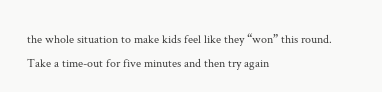the whole situation to make kids feel like they “won” this round. Take a time-out for five minutes and then try again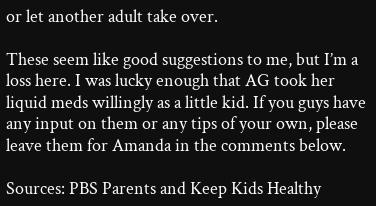or let another adult take over.

These seem like good suggestions to me, but I’m a loss here. I was lucky enough that AG took her liquid meds willingly as a little kid. If you guys have any input on them or any tips of your own, please leave them for Amanda in the comments below.

Sources: PBS Parents and Keep Kids Healthy